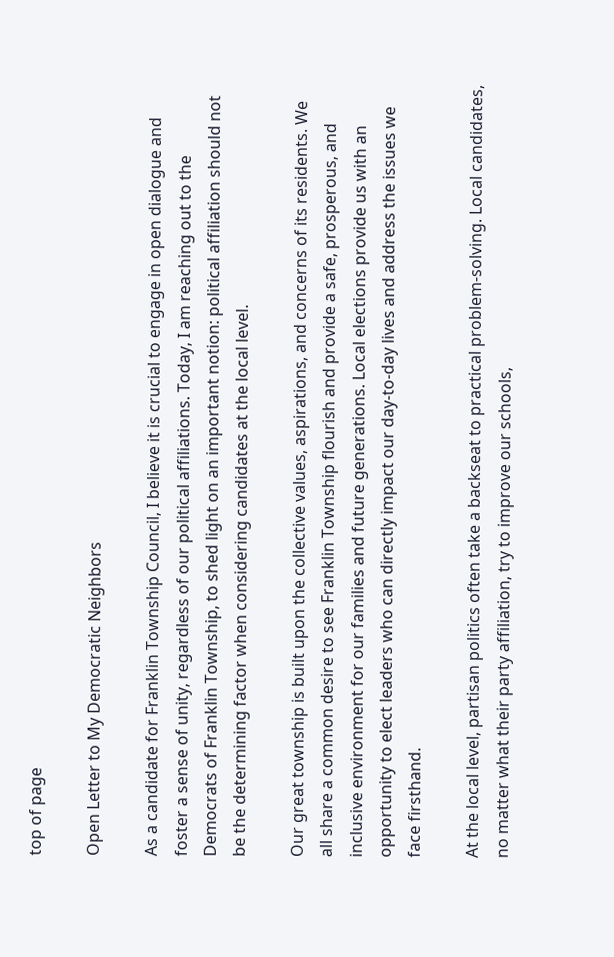top of page

Open Letter to My Democratic Neighbors

As a candidate for Franklin Township Council, I believe it is crucial to engage in open dialogue and foster a sense of unity, regardless of our political affiliations. Today, I am reaching out to the Democrats of Franklin Township, to shed light on an important notion: political affiliation should not be the determining factor when considering candidates at the local level.

Our great township is built upon the collective values, aspirations, and concerns of its residents. We all share a common desire to see Franklin Township flourish and provide a safe, prosperous, and inclusive environment for our families and future generations. Local elections provide us with an opportunity to elect leaders who can directly impact our day-to-day lives and address the issues we face firsthand.

At the local level, partisan politics often take a backseat to practical problem-solving. Local candidates, no matter what their party affiliation, try to improve our schools,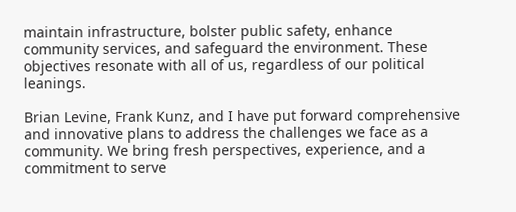maintain infrastructure, bolster public safety, enhance community services, and safeguard the environment. These objectives resonate with all of us, regardless of our political leanings.

Brian Levine, Frank Kunz, and I have put forward comprehensive and innovative plans to address the challenges we face as a community. We bring fresh perspectives, experience, and a commitment to serve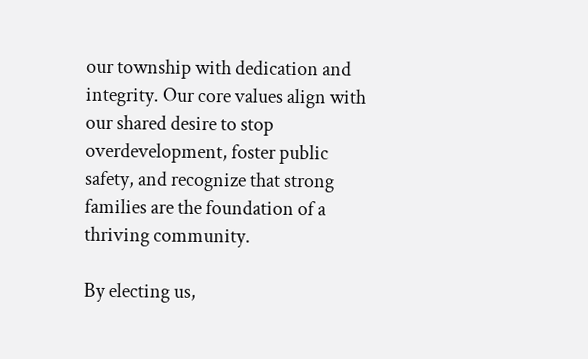our township with dedication and integrity. Our core values align with our shared desire to stop overdevelopment, foster public safety, and recognize that strong families are the foundation of a thriving community.

By electing us,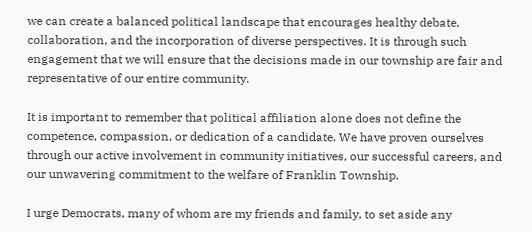we can create a balanced political landscape that encourages healthy debate, collaboration, and the incorporation of diverse perspectives. It is through such engagement that we will ensure that the decisions made in our township are fair and representative of our entire community.

It is important to remember that political affiliation alone does not define the competence, compassion, or dedication of a candidate. We have proven ourselves through our active involvement in community initiatives, our successful careers, and our unwavering commitment to the welfare of Franklin Township.

I urge Democrats, many of whom are my friends and family, to set aside any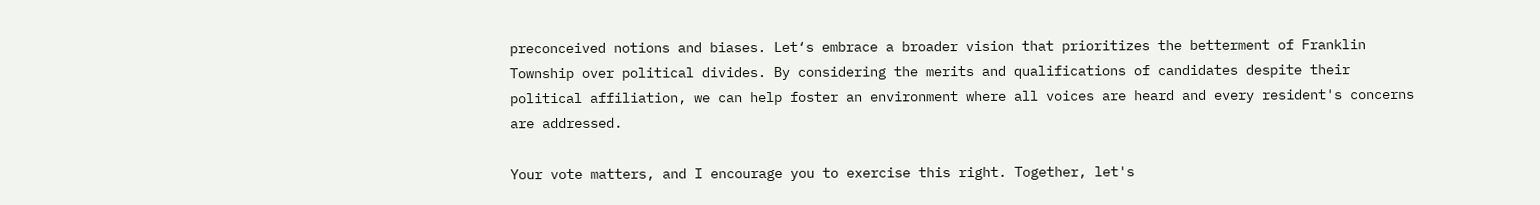preconceived notions and biases. Let‘s embrace a broader vision that prioritizes the betterment of Franklin Township over political divides. By considering the merits and qualifications of candidates despite their political affiliation, we can help foster an environment where all voices are heard and every resident's concerns are addressed.

Your vote matters, and I encourage you to exercise this right. Together, let's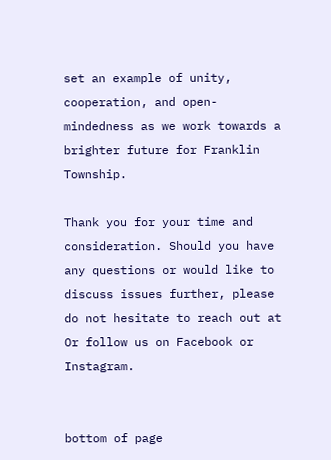set an example of unity, cooperation, and open-mindedness as we work towards a brighter future for Franklin Township.

Thank you for your time and consideration. Should you have any questions or would like to discuss issues further, please do not hesitate to reach out at Or follow us on Facebook or Instagram.


bottom of page